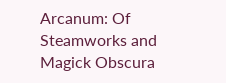Arcanum: Of Steamworks and Magick Obscura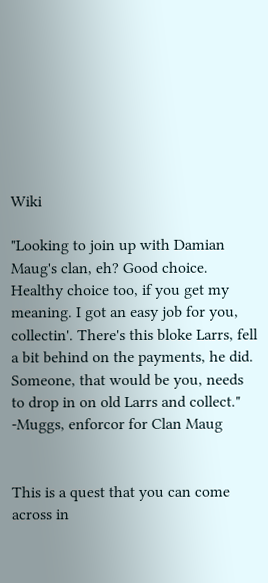Wiki

"Looking to join up with Damian Maug's clan, eh? Good choice. Healthy choice too, if you get my meaning. I got an easy job for you, collectin'. There's this bloke Larrs, fell a bit behind on the payments, he did. Someone, that would be you, needs to drop in on old Larrs and collect."
-Muggs, enforcor for Clan Maug


This is a quest that you can come across in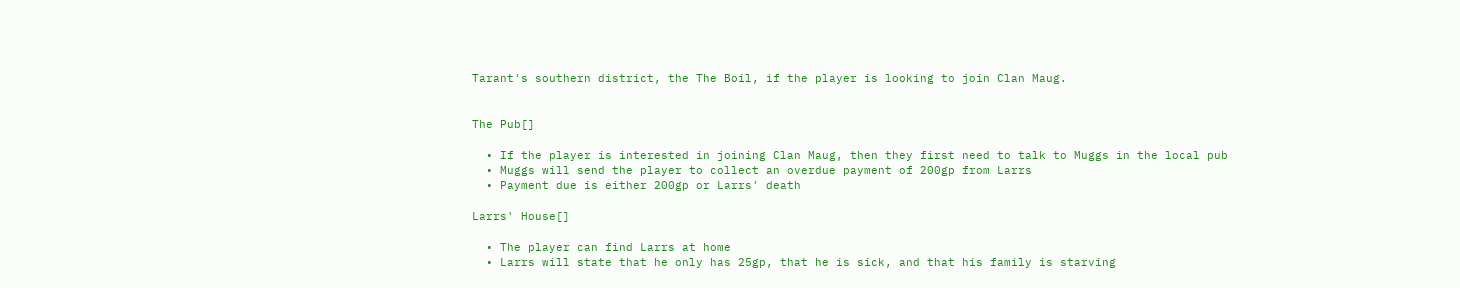Tarant's southern district, the The Boil, if the player is looking to join Clan Maug.


The Pub[]

  • If the player is interested in joining Clan Maug, then they first need to talk to Muggs in the local pub
  • Muggs will send the player to collect an overdue payment of 200gp from Larrs
  • Payment due is either 200gp or Larrs' death

Larrs' House[]

  • The player can find Larrs at home
  • Larrs will state that he only has 25gp, that he is sick, and that his family is starving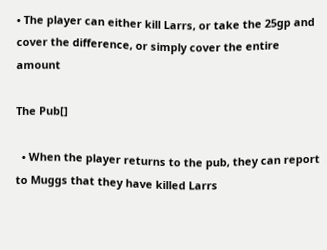• The player can either kill Larrs, or take the 25gp and cover the difference, or simply cover the entire amount

The Pub[]

  • When the player returns to the pub, they can report to Muggs that they have killed Larrs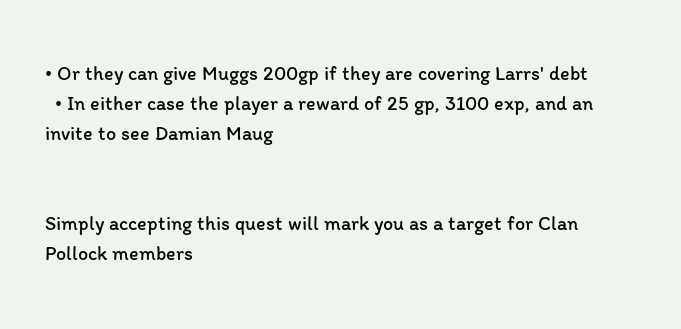• Or they can give Muggs 200gp if they are covering Larrs' debt
  • In either case the player a reward of 25 gp, 3100 exp, and an invite to see Damian Maug


Simply accepting this quest will mark you as a target for Clan Pollock members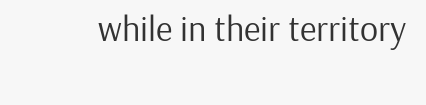while in their territory